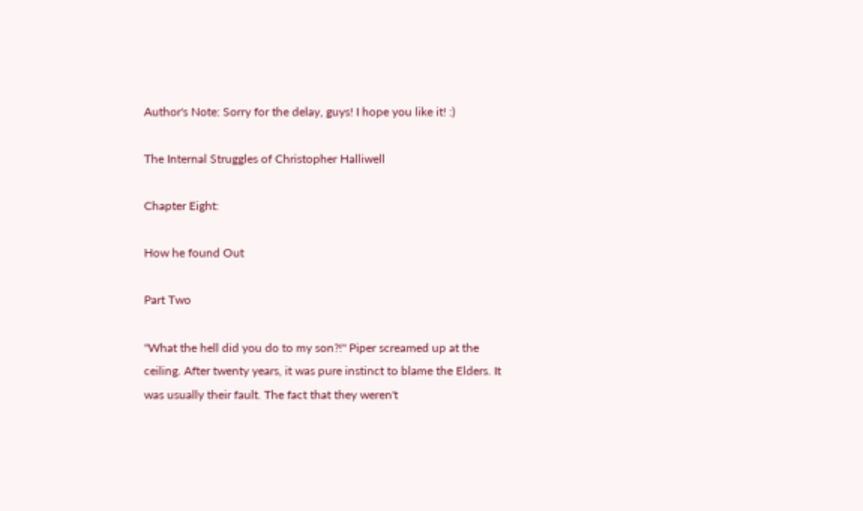Author's Note: Sorry for the delay, guys! I hope you like it! :)

The Internal Struggles of Christopher Halliwell

Chapter Eight:

How he found Out

Part Two

"What the hell did you do to my son?!" Piper screamed up at the ceiling. After twenty years, it was pure instinct to blame the Elders. It was usually their fault. The fact that they weren't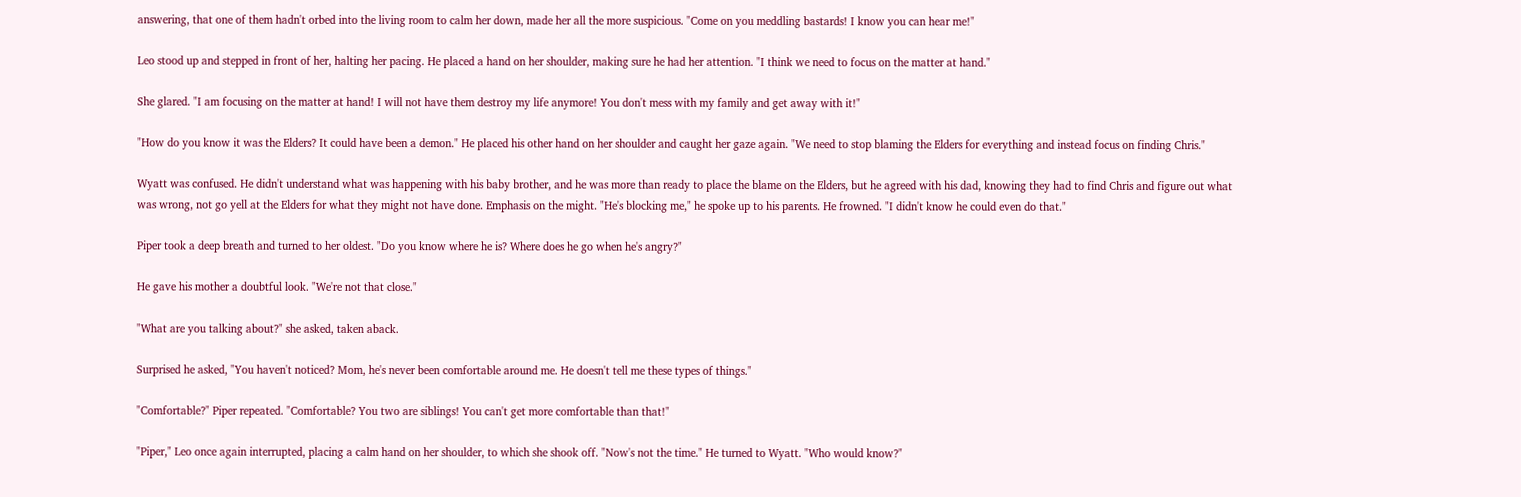answering, that one of them hadn't orbed into the living room to calm her down, made her all the more suspicious. "Come on you meddling bastards! I know you can hear me!"

Leo stood up and stepped in front of her, halting her pacing. He placed a hand on her shoulder, making sure he had her attention. "I think we need to focus on the matter at hand."

She glared. "I am focusing on the matter at hand! I will not have them destroy my life anymore! You don't mess with my family and get away with it!"

"How do you know it was the Elders? It could have been a demon." He placed his other hand on her shoulder and caught her gaze again. "We need to stop blaming the Elders for everything and instead focus on finding Chris."

Wyatt was confused. He didn't understand what was happening with his baby brother, and he was more than ready to place the blame on the Elders, but he agreed with his dad, knowing they had to find Chris and figure out what was wrong, not go yell at the Elders for what they might not have done. Emphasis on the might. "He's blocking me," he spoke up to his parents. He frowned. "I didn't know he could even do that."

Piper took a deep breath and turned to her oldest. "Do you know where he is? Where does he go when he's angry?"

He gave his mother a doubtful look. "We're not that close."

"What are you talking about?" she asked, taken aback.

Surprised he asked, "You haven't noticed? Mom, he's never been comfortable around me. He doesn't tell me these types of things."

"Comfortable?" Piper repeated. "Comfortable? You two are siblings! You can't get more comfortable than that!"

"Piper," Leo once again interrupted, placing a calm hand on her shoulder, to which she shook off. "Now's not the time." He turned to Wyatt. "Who would know?"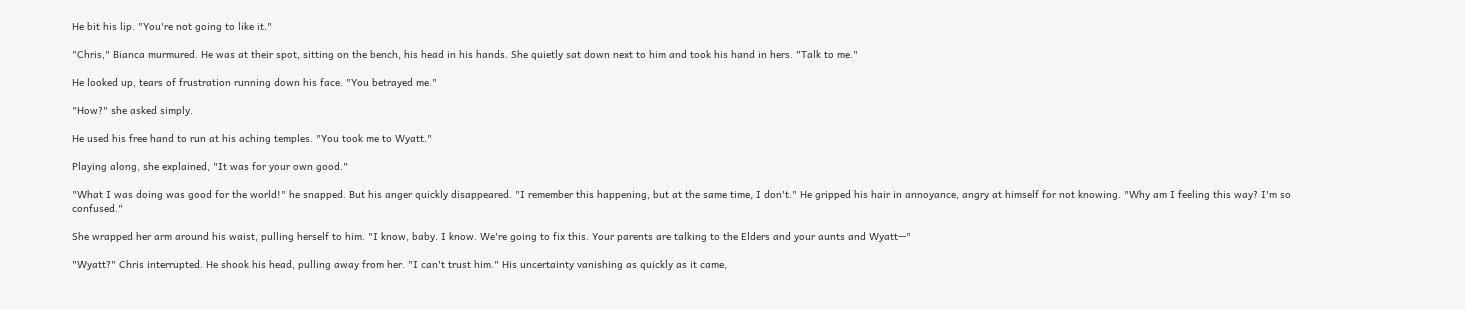He bit his lip. "You're not going to like it."

"Chris," Bianca murmured. He was at their spot, sitting on the bench, his head in his hands. She quietly sat down next to him and took his hand in hers. "Talk to me."

He looked up, tears of frustration running down his face. "You betrayed me."

"How?" she asked simply.

He used his free hand to run at his aching temples. "You took me to Wyatt."

Playing along, she explained, "It was for your own good."

"What I was doing was good for the world!" he snapped. But his anger quickly disappeared. "I remember this happening, but at the same time, I don't." He gripped his hair in annoyance, angry at himself for not knowing. "Why am I feeling this way? I'm so confused."

She wrapped her arm around his waist, pulling herself to him. "I know, baby. I know. We're going to fix this. Your parents are talking to the Elders and your aunts and Wyatt—"

"Wyatt?" Chris interrupted. He shook his head, pulling away from her. "I can't trust him." His uncertainty vanishing as quickly as it came,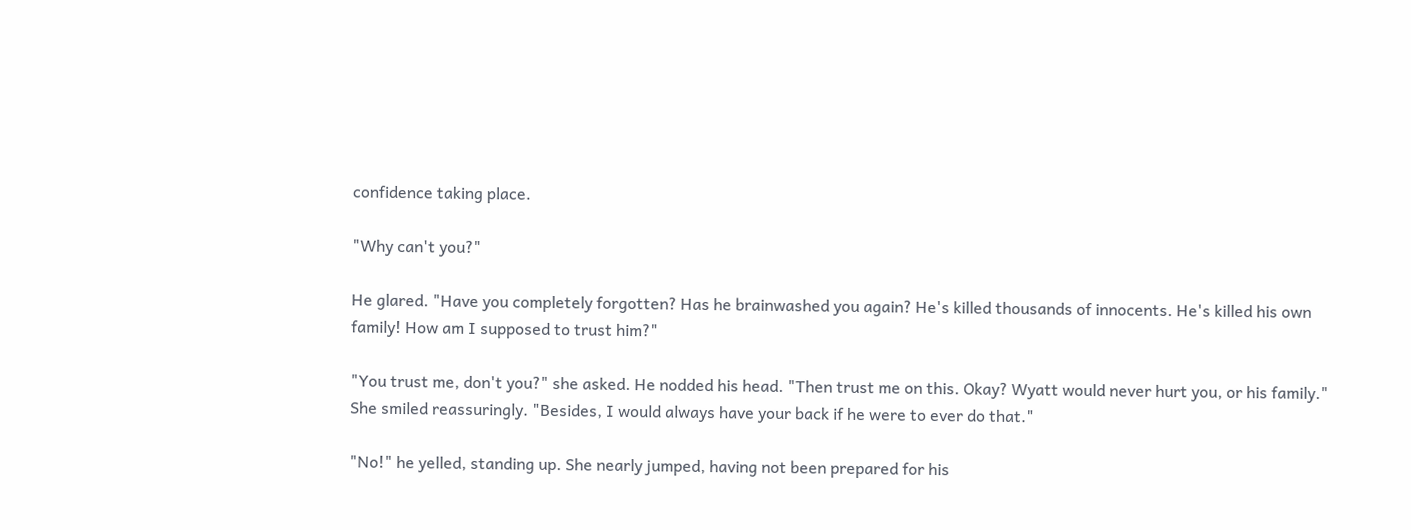confidence taking place.

"Why can't you?"

He glared. "Have you completely forgotten? Has he brainwashed you again? He's killed thousands of innocents. He's killed his own family! How am I supposed to trust him?"

"You trust me, don't you?" she asked. He nodded his head. "Then trust me on this. Okay? Wyatt would never hurt you, or his family." She smiled reassuringly. "Besides, I would always have your back if he were to ever do that."

"No!" he yelled, standing up. She nearly jumped, having not been prepared for his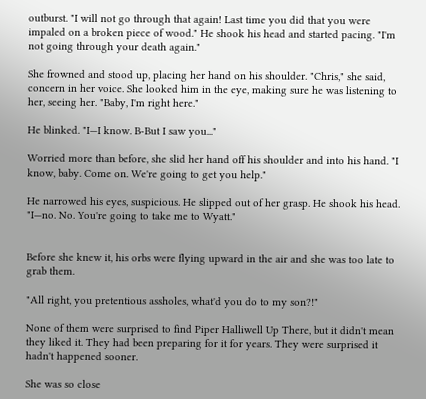outburst. "I will not go through that again! Last time you did that you were impaled on a broken piece of wood." He shook his head and started pacing. "I'm not going through your death again."

She frowned and stood up, placing her hand on his shoulder. "Chris," she said, concern in her voice. She looked him in the eye, making sure he was listening to her, seeing her. "Baby, I'm right here."

He blinked. "I—I know. B-But I saw you..."

Worried more than before, she slid her hand off his shoulder and into his hand. "I know, baby. Come on. We're going to get you help."

He narrowed his eyes, suspicious. He slipped out of her grasp. He shook his head. "I—no. No. You're going to take me to Wyatt."


Before she knew it, his orbs were flying upward in the air and she was too late to grab them.

"All right, you pretentious assholes, what'd you do to my son?!"

None of them were surprised to find Piper Halliwell Up There, but it didn't mean they liked it. They had been preparing for it for years. They were surprised it hadn't happened sooner.

She was so close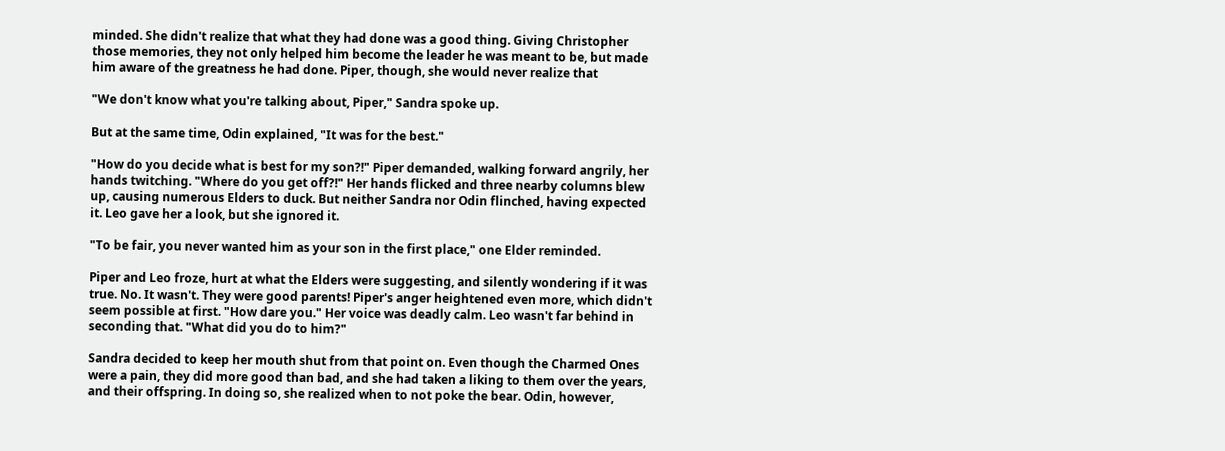minded. She didn't realize that what they had done was a good thing. Giving Christopher those memories, they not only helped him become the leader he was meant to be, but made him aware of the greatness he had done. Piper, though, she would never realize that

"We don't know what you're talking about, Piper," Sandra spoke up.

But at the same time, Odin explained, "It was for the best."

"How do you decide what is best for my son?!" Piper demanded, walking forward angrily, her hands twitching. "Where do you get off?!" Her hands flicked and three nearby columns blew up, causing numerous Elders to duck. But neither Sandra nor Odin flinched, having expected it. Leo gave her a look, but she ignored it.

"To be fair, you never wanted him as your son in the first place," one Elder reminded.

Piper and Leo froze, hurt at what the Elders were suggesting, and silently wondering if it was true. No. It wasn't. They were good parents! Piper's anger heightened even more, which didn't seem possible at first. "How dare you." Her voice was deadly calm. Leo wasn't far behind in seconding that. "What did you do to him?"

Sandra decided to keep her mouth shut from that point on. Even though the Charmed Ones were a pain, they did more good than bad, and she had taken a liking to them over the years, and their offspring. In doing so, she realized when to not poke the bear. Odin, however,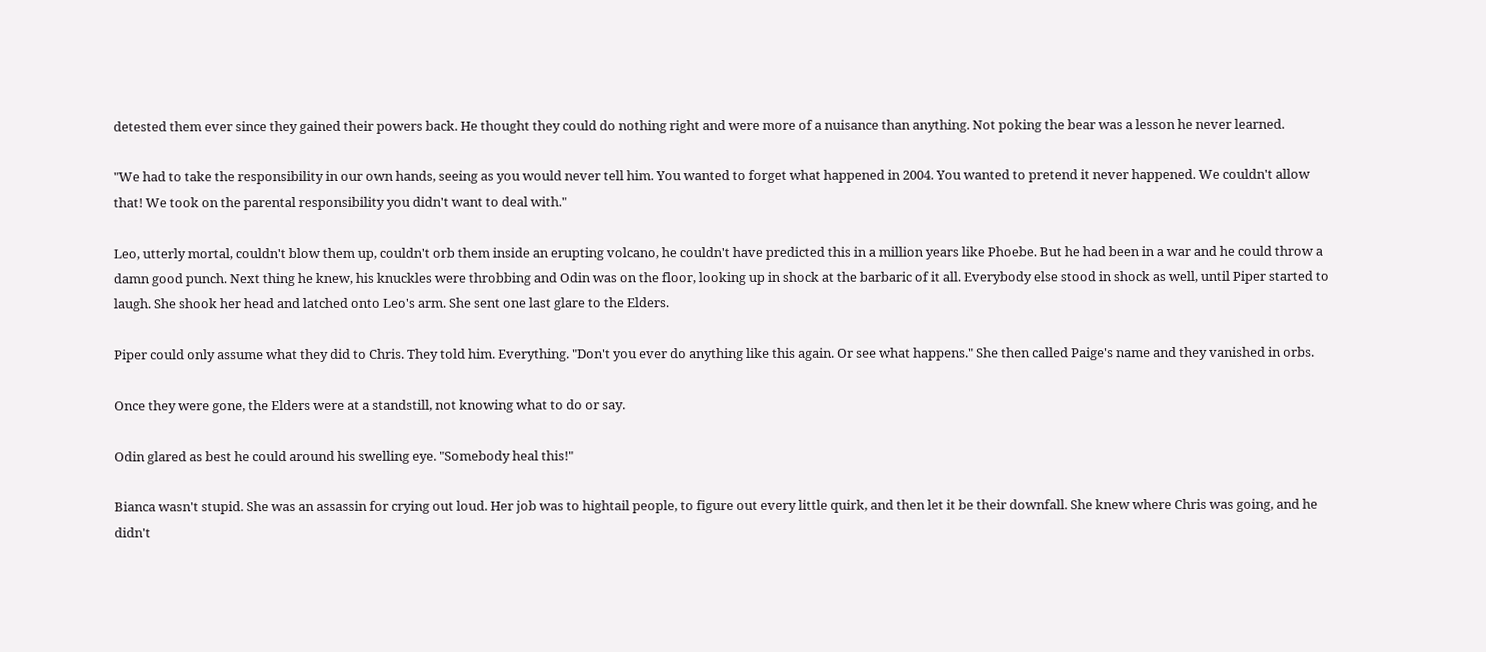detested them ever since they gained their powers back. He thought they could do nothing right and were more of a nuisance than anything. Not poking the bear was a lesson he never learned.

"We had to take the responsibility in our own hands, seeing as you would never tell him. You wanted to forget what happened in 2004. You wanted to pretend it never happened. We couldn't allow that! We took on the parental responsibility you didn't want to deal with."

Leo, utterly mortal, couldn't blow them up, couldn't orb them inside an erupting volcano, he couldn't have predicted this in a million years like Phoebe. But he had been in a war and he could throw a damn good punch. Next thing he knew, his knuckles were throbbing and Odin was on the floor, looking up in shock at the barbaric of it all. Everybody else stood in shock as well, until Piper started to laugh. She shook her head and latched onto Leo's arm. She sent one last glare to the Elders.

Piper could only assume what they did to Chris. They told him. Everything. "Don't you ever do anything like this again. Or see what happens." She then called Paige's name and they vanished in orbs.

Once they were gone, the Elders were at a standstill, not knowing what to do or say.

Odin glared as best he could around his swelling eye. "Somebody heal this!"

Bianca wasn't stupid. She was an assassin for crying out loud. Her job was to hightail people, to figure out every little quirk, and then let it be their downfall. She knew where Chris was going, and he didn't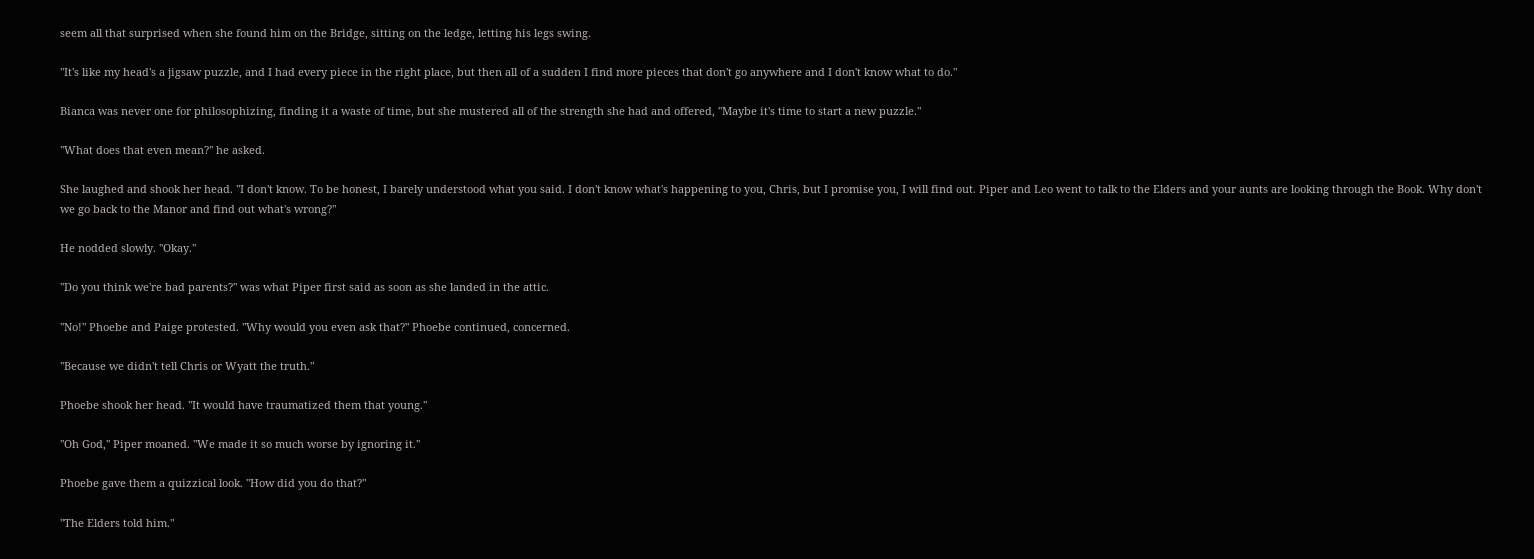seem all that surprised when she found him on the Bridge, sitting on the ledge, letting his legs swing.

"It's like my head's a jigsaw puzzle, and I had every piece in the right place, but then all of a sudden I find more pieces that don't go anywhere and I don't know what to do."

Bianca was never one for philosophizing, finding it a waste of time, but she mustered all of the strength she had and offered, "Maybe it's time to start a new puzzle."

"What does that even mean?" he asked.

She laughed and shook her head. "I don't know. To be honest, I barely understood what you said. I don't know what's happening to you, Chris, but I promise you, I will find out. Piper and Leo went to talk to the Elders and your aunts are looking through the Book. Why don't we go back to the Manor and find out what's wrong?"

He nodded slowly. "Okay."

"Do you think we're bad parents?" was what Piper first said as soon as she landed in the attic.

"No!" Phoebe and Paige protested. "Why would you even ask that?" Phoebe continued, concerned.

"Because we didn't tell Chris or Wyatt the truth."

Phoebe shook her head. "It would have traumatized them that young."

"Oh God," Piper moaned. "We made it so much worse by ignoring it."

Phoebe gave them a quizzical look. "How did you do that?"

"The Elders told him."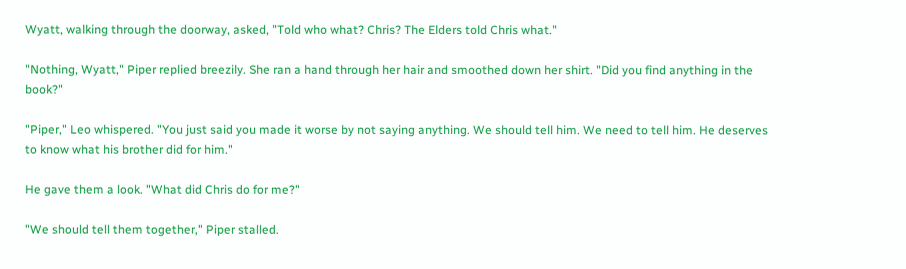Wyatt, walking through the doorway, asked, "Told who what? Chris? The Elders told Chris what."

"Nothing, Wyatt," Piper replied breezily. She ran a hand through her hair and smoothed down her shirt. "Did you find anything in the book?"

"Piper," Leo whispered. "You just said you made it worse by not saying anything. We should tell him. We need to tell him. He deserves to know what his brother did for him."

He gave them a look. "What did Chris do for me?"

"We should tell them together," Piper stalled.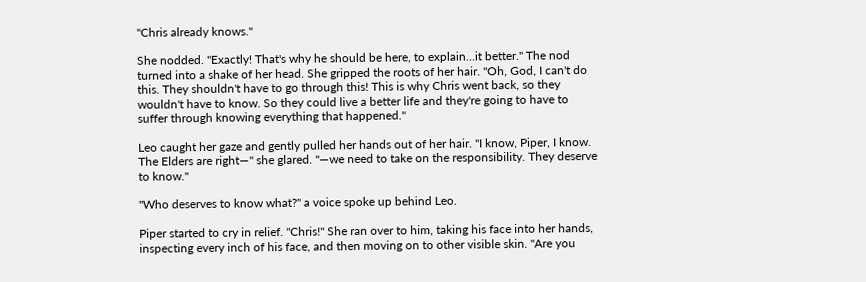"Chris already knows."

She nodded. "Exactly! That's why he should be here, to explain…it better." The nod turned into a shake of her head. She gripped the roots of her hair. "Oh, God, I can't do this. They shouldn't have to go through this! This is why Chris went back, so they wouldn't have to know. So they could live a better life and they're going to have to suffer through knowing everything that happened."

Leo caught her gaze and gently pulled her hands out of her hair. "I know, Piper, I know. The Elders are right—" she glared. "—we need to take on the responsibility. They deserve to know."

"Who deserves to know what?" a voice spoke up behind Leo.

Piper started to cry in relief. "Chris!" She ran over to him, taking his face into her hands, inspecting every inch of his face, and then moving on to other visible skin. "Are you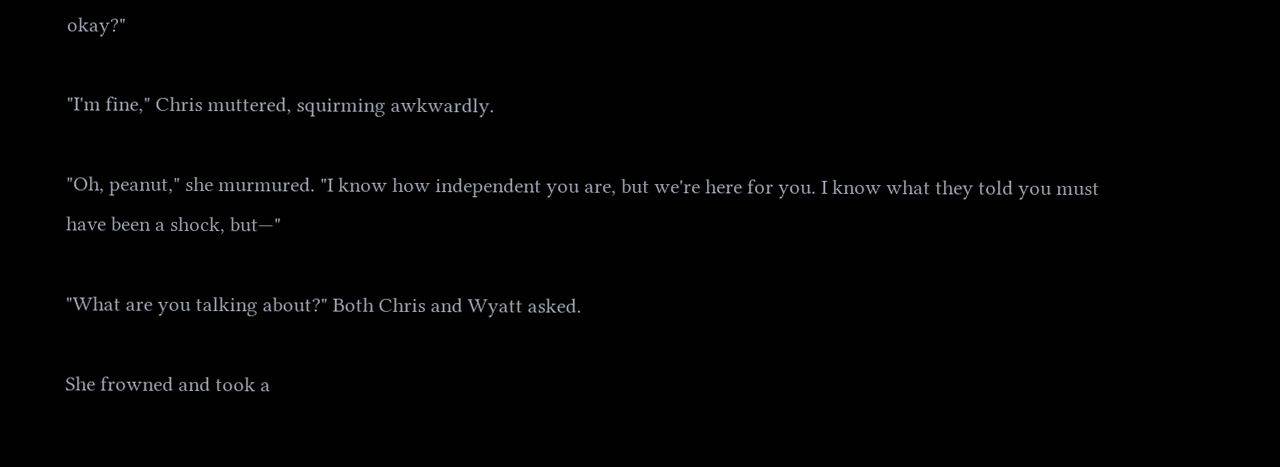okay?"

"I'm fine," Chris muttered, squirming awkwardly.

"Oh, peanut," she murmured. "I know how independent you are, but we're here for you. I know what they told you must have been a shock, but—"

"What are you talking about?" Both Chris and Wyatt asked.

She frowned and took a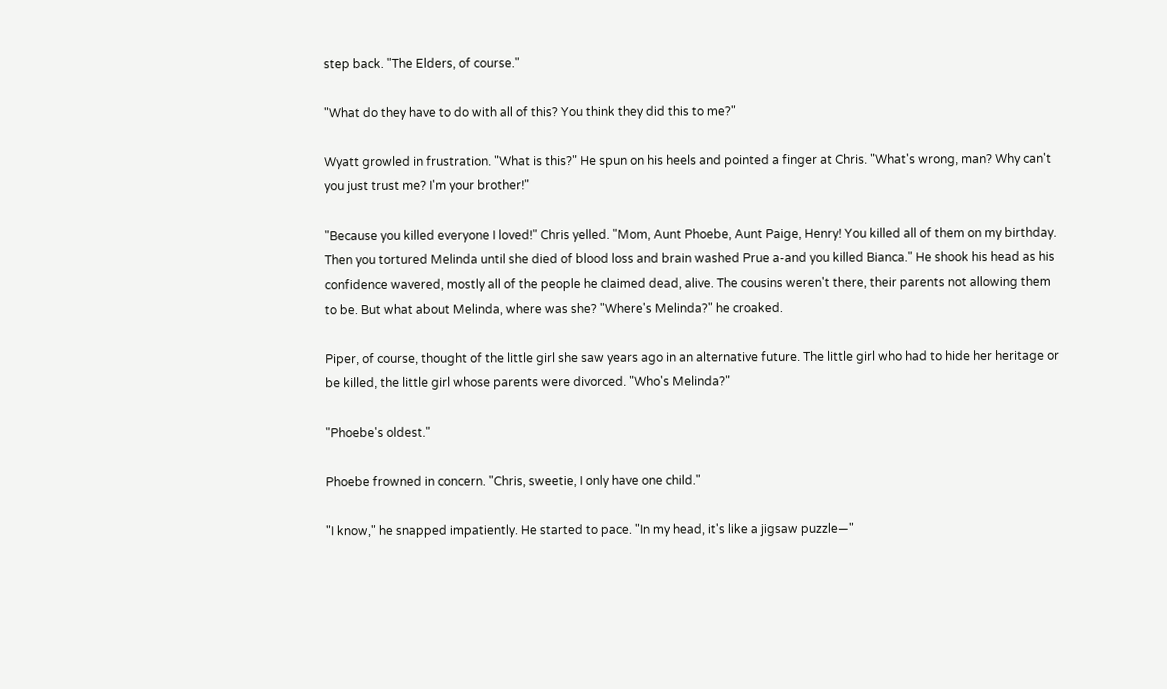step back. "The Elders, of course."

"What do they have to do with all of this? You think they did this to me?"

Wyatt growled in frustration. "What is this?" He spun on his heels and pointed a finger at Chris. "What's wrong, man? Why can't you just trust me? I'm your brother!"

"Because you killed everyone I loved!" Chris yelled. "Mom, Aunt Phoebe, Aunt Paige, Henry! You killed all of them on my birthday. Then you tortured Melinda until she died of blood loss and brain washed Prue a-and you killed Bianca." He shook his head as his confidence wavered, mostly all of the people he claimed dead, alive. The cousins weren't there, their parents not allowing them to be. But what about Melinda, where was she? "Where's Melinda?" he croaked.

Piper, of course, thought of the little girl she saw years ago in an alternative future. The little girl who had to hide her heritage or be killed, the little girl whose parents were divorced. "Who's Melinda?"

"Phoebe's oldest."

Phoebe frowned in concern. "Chris, sweetie, I only have one child."

"I know," he snapped impatiently. He started to pace. "In my head, it's like a jigsaw puzzle—"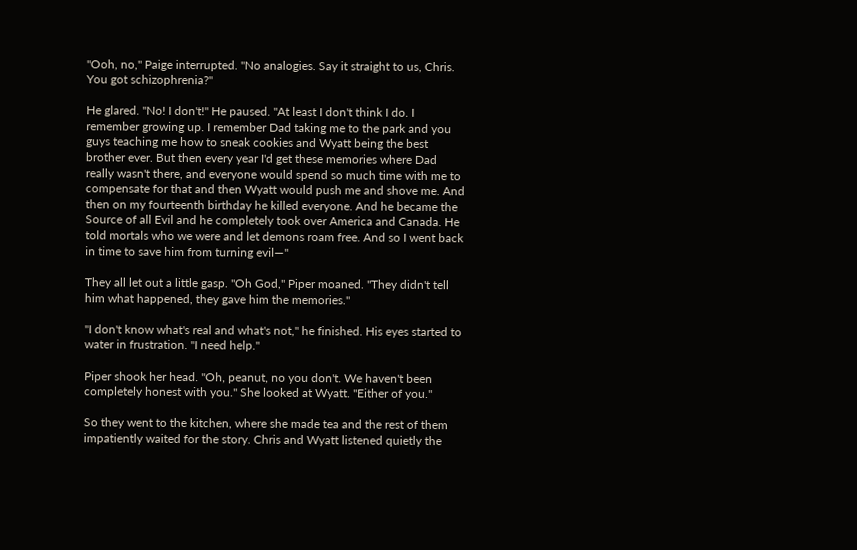"Ooh, no," Paige interrupted. "No analogies. Say it straight to us, Chris. You got schizophrenia?"

He glared. "No! I don't!" He paused. "At least I don't think I do. I remember growing up. I remember Dad taking me to the park and you guys teaching me how to sneak cookies and Wyatt being the best brother ever. But then every year I'd get these memories where Dad really wasn't there, and everyone would spend so much time with me to compensate for that and then Wyatt would push me and shove me. And then on my fourteenth birthday he killed everyone. And he became the Source of all Evil and he completely took over America and Canada. He told mortals who we were and let demons roam free. And so I went back in time to save him from turning evil—"

They all let out a little gasp. "Oh God," Piper moaned. "They didn't tell him what happened, they gave him the memories."

"I don't know what's real and what's not," he finished. His eyes started to water in frustration. "I need help."

Piper shook her head. "Oh, peanut, no you don't. We haven't been completely honest with you." She looked at Wyatt. "Either of you."

So they went to the kitchen, where she made tea and the rest of them impatiently waited for the story. Chris and Wyatt listened quietly the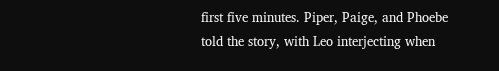first five minutes. Piper, Paige, and Phoebe told the story, with Leo interjecting when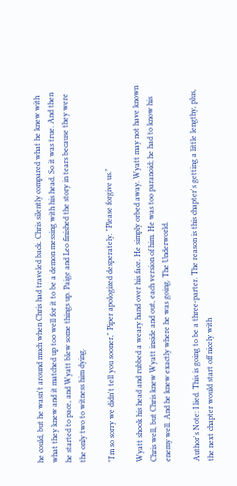he could, but he wasn't around much when Chris had traveled back. Chris silently compared what he knew with what they knew and it matched up too well for it to be a demon messing with his head. So it was true. And then he started to pace, and Wyatt blew some things up. Paige and Leo finished the story in tears because they were the only two to witness him dying.

"I'm so sorry we didn't tell you sooner," Piper apologized desperately. "Please forgive us."

Wyatt shook his head and rubbed a weary hand over his face. He simply orbed away. Wyatt may not have known Chris well, but Chris knew Wyatt inside and out, each version of him. He was too paranoid; he had to know his enemy well. And he knew exactly where he was going. The Underworld.

Author's Note: I lied. This is going to be a three-parter. The reason is this chapter's getting a little lengthy, plus, the next chapter would start off nicely with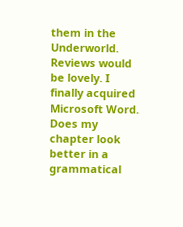them in the Underworld. Reviews would be lovely. I finally acquired Microsoft Word. Does my chapter look better in a grammatical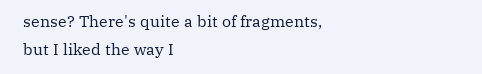sense? There's quite a bit of fragments, but I liked the way I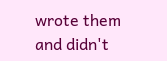wrote them and didn't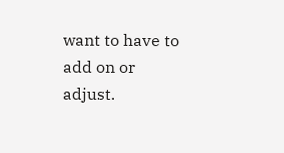want to have to add on or adjust.